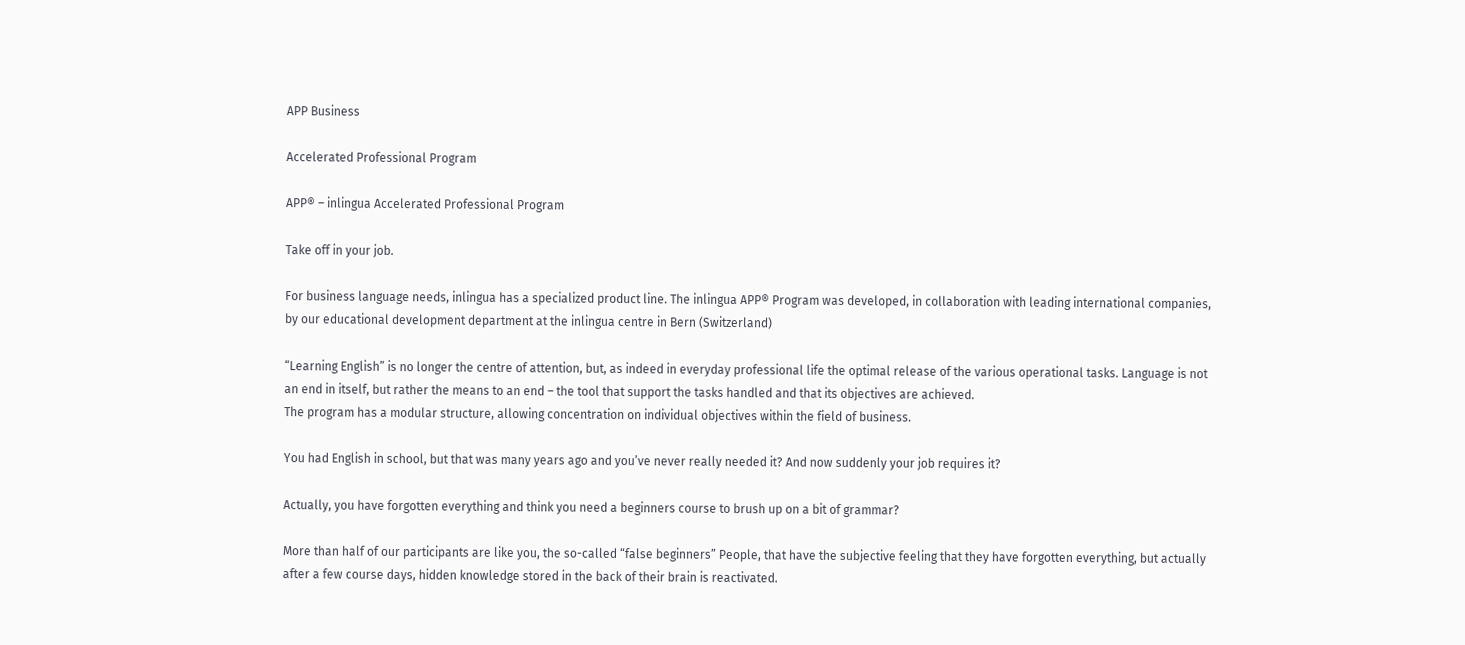APP Business

Accelerated Professional Program

APP® – inlingua Accelerated Professional Program

Take off in your job.

For business language needs, inlingua has a specialized product line. The inlingua APP® Program was developed, in collaboration with leading international companies, by our educational development department at the inlingua centre in Bern (Switzerland)

“Learning English” is no longer the centre of attention, but, as indeed in everyday professional life the optimal release of the various operational tasks. Language is not an end in itself, but rather the means to an end – the tool that support the tasks handled and that its objectives are achieved.
The program has a modular structure, allowing concentration on individual objectives within the field of business.

You had English in school, but that was many years ago and you’ve never really needed it? And now suddenly your job requires it?

Actually, you have forgotten everything and think you need a beginners course to brush up on a bit of grammar?

More than half of our participants are like you, the so-called “false beginners” People, that have the subjective feeling that they have forgotten everything, but actually after a few course days, hidden knowledge stored in the back of their brain is reactivated.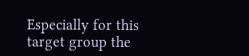Especially for this target group the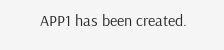APP1 has been created.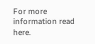For more information read here.